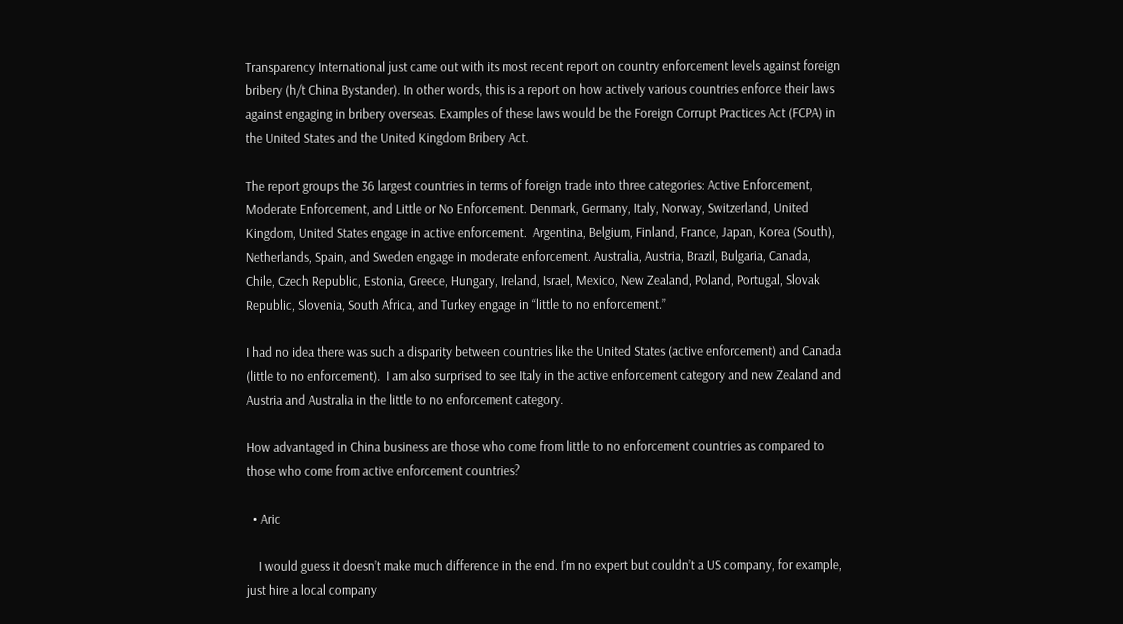Transparency International just came out with its most recent report on country enforcement levels against foreign bribery (h/t China Bystander). In other words, this is a report on how actively various countries enforce their laws against engaging in bribery overseas. Examples of these laws would be the Foreign Corrupt Practices Act (FCPA) in the United States and the United Kingdom Bribery Act.

The report groups the 36 largest countries in terms of foreign trade into three categories: Active Enforcement, Moderate Enforcement, and Little or No Enforcement. Denmark, Germany, Italy, Norway, Switzerland, United Kingdom, United States engage in active enforcement.  Argentina, Belgium, Finland, France, Japan, Korea (South), Netherlands, Spain, and Sweden engage in moderate enforcement. Australia, Austria, Brazil, Bulgaria, Canada, Chile, Czech Republic, Estonia, Greece, Hungary, Ireland, Israel, Mexico, New Zealand, Poland, Portugal, Slovak Republic, Slovenia, South Africa, and Turkey engage in “little to no enforcement.”

I had no idea there was such a disparity between countries like the United States (active enforcement) and Canada (little to no enforcement).  I am also surprised to see Italy in the active enforcement category and new Zealand and Austria and Australia in the little to no enforcement category.

How advantaged in China business are those who come from little to no enforcement countries as compared to those who come from active enforcement countries?

  • Aric

    I would guess it doesn’t make much difference in the end. I’m no expert but couldn’t a US company, for example, just hire a local company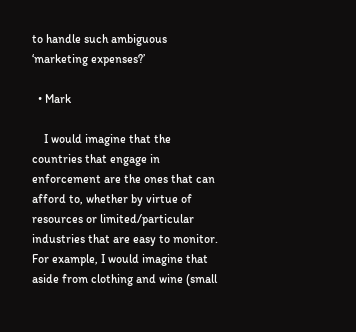to handle such ambiguous ‘marketing expenses?’

  • Mark

    I would imagine that the countries that engage in enforcement are the ones that can afford to, whether by virtue of resources or limited/particular industries that are easy to monitor. For example, I would imagine that aside from clothing and wine (small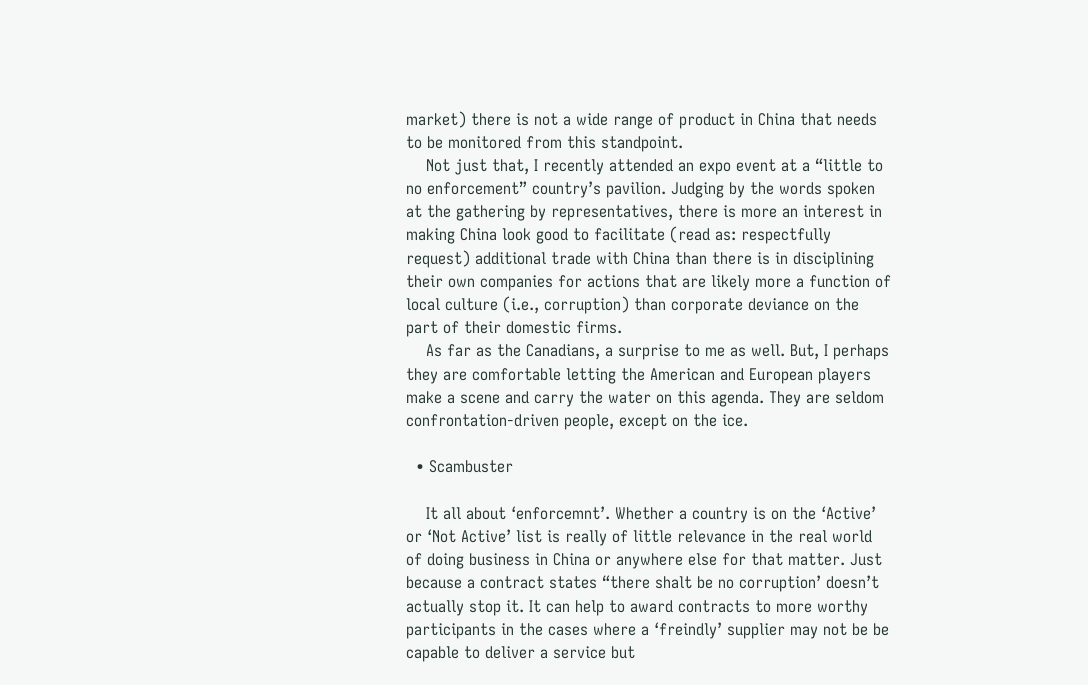market) there is not a wide range of product in China that needs to be monitored from this standpoint.
    Not just that, I recently attended an expo event at a “little to no enforcement” country’s pavilion. Judging by the words spoken at the gathering by representatives, there is more an interest in making China look good to facilitate (read as: respectfully request) additional trade with China than there is in disciplining their own companies for actions that are likely more a function of local culture (i.e., corruption) than corporate deviance on the part of their domestic firms.
    As far as the Canadians, a surprise to me as well. But, I perhaps they are comfortable letting the American and European players make a scene and carry the water on this agenda. They are seldom confrontation-driven people, except on the ice.

  • Scambuster

    It all about ‘enforcemnt’. Whether a country is on the ‘Active’ or ‘Not Active’ list is really of little relevance in the real world of doing business in China or anywhere else for that matter. Just because a contract states “there shalt be no corruption’ doesn’t actually stop it. It can help to award contracts to more worthy participants in the cases where a ‘freindly’ supplier may not be be capable to deliver a service but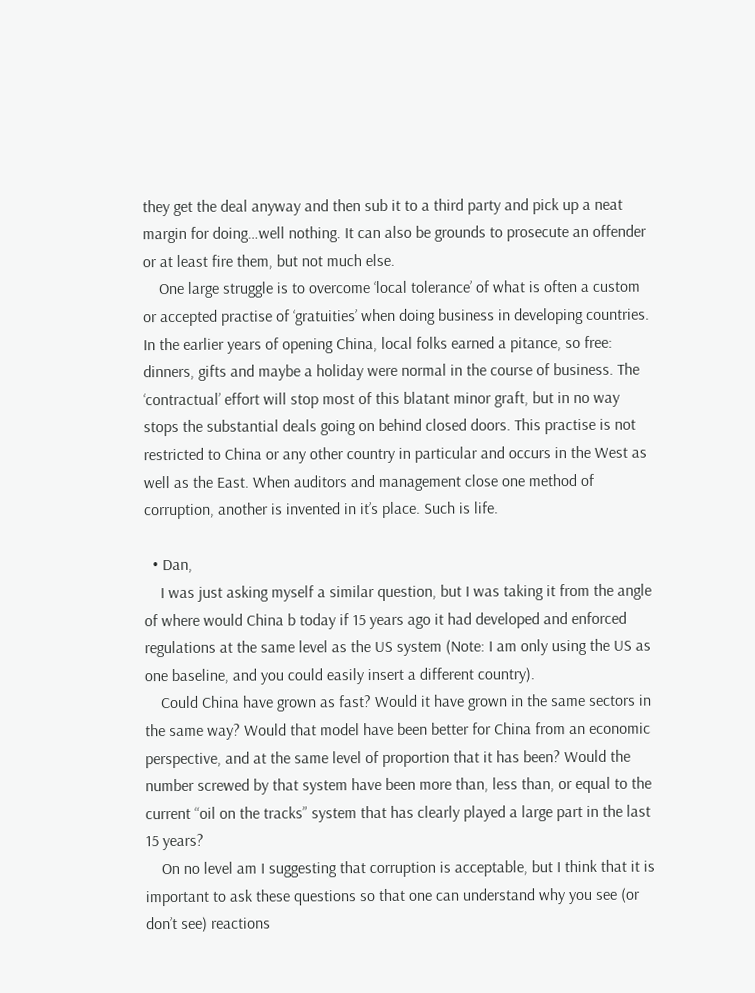they get the deal anyway and then sub it to a third party and pick up a neat margin for doing…well nothing. It can also be grounds to prosecute an offender or at least fire them, but not much else.
    One large struggle is to overcome ‘local tolerance’ of what is often a custom or accepted practise of ‘gratuities’ when doing business in developing countries. In the earlier years of opening China, local folks earned a pitance, so free: dinners, gifts and maybe a holiday were normal in the course of business. The ‘contractual’ effort will stop most of this blatant minor graft, but in no way stops the substantial deals going on behind closed doors. This practise is not restricted to China or any other country in particular and occurs in the West as well as the East. When auditors and management close one method of corruption, another is invented in it’s place. Such is life.

  • Dan,
    I was just asking myself a similar question, but I was taking it from the angle of where would China b today if 15 years ago it had developed and enforced regulations at the same level as the US system (Note: I am only using the US as one baseline, and you could easily insert a different country).
    Could China have grown as fast? Would it have grown in the same sectors in the same way? Would that model have been better for China from an economic perspective, and at the same level of proportion that it has been? Would the number screwed by that system have been more than, less than, or equal to the current “oil on the tracks” system that has clearly played a large part in the last 15 years?
    On no level am I suggesting that corruption is acceptable, but I think that it is important to ask these questions so that one can understand why you see (or don’t see) reactions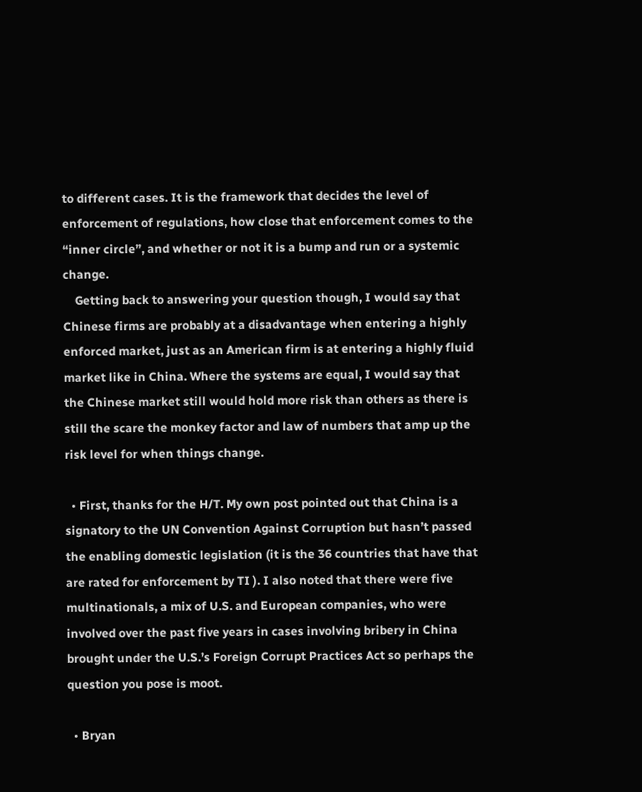to different cases. It is the framework that decides the level of enforcement of regulations, how close that enforcement comes to the “inner circle”, and whether or not it is a bump and run or a systemic change.
    Getting back to answering your question though, I would say that Chinese firms are probably at a disadvantage when entering a highly enforced market, just as an American firm is at entering a highly fluid market like in China. Where the systems are equal, I would say that the Chinese market still would hold more risk than others as there is still the scare the monkey factor and law of numbers that amp up the risk level for when things change.

  • First, thanks for the H/T. My own post pointed out that China is a signatory to the UN Convention Against Corruption but hasn’t passed the enabling domestic legislation (it is the 36 countries that have that are rated for enforcement by TI ). I also noted that there were five multinationals, a mix of U.S. and European companies, who were involved over the past five years in cases involving bribery in China brought under the U.S.’s Foreign Corrupt Practices Act so perhaps the question you pose is moot.

  • Bryan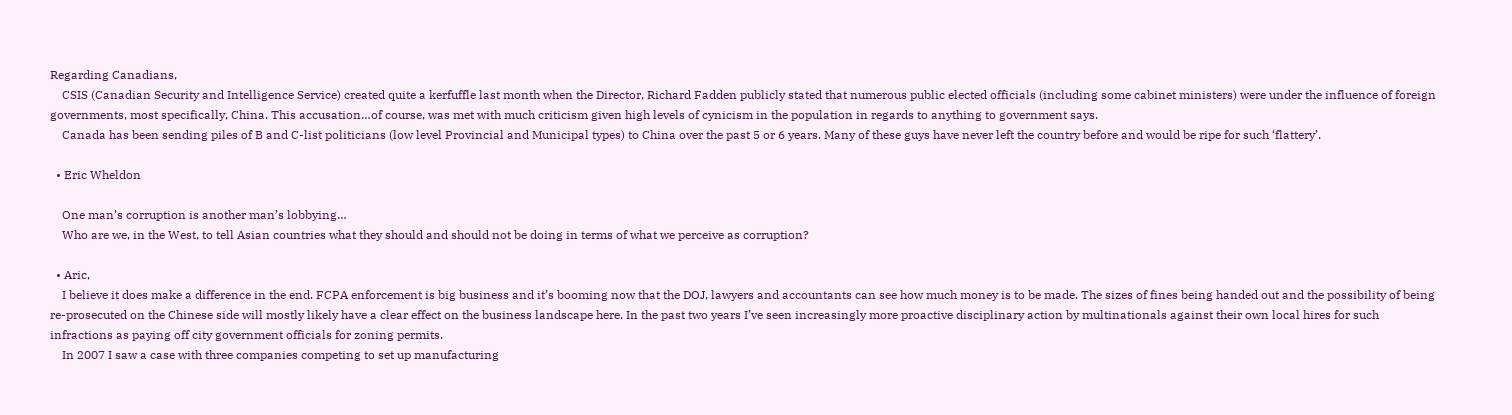Regarding Canadians,
    CSIS (Canadian Security and Intelligence Service) created quite a kerfuffle last month when the Director, Richard Fadden publicly stated that numerous public elected officials (including some cabinet ministers) were under the influence of foreign governments, most specifically, China. This accusation…of course, was met with much criticism given high levels of cynicism in the population in regards to anything to government says.
    Canada has been sending piles of B and C-list politicians (low level Provincial and Municipal types) to China over the past 5 or 6 years. Many of these guys have never left the country before and would be ripe for such ‘flattery’.

  • Eric Wheldon

    One man’s corruption is another man’s lobbying…
    Who are we, in the West, to tell Asian countries what they should and should not be doing in terms of what we perceive as corruption?

  • Aric,
    I believe it does make a difference in the end. FCPA enforcement is big business and it’s booming now that the DOJ, lawyers and accountants can see how much money is to be made. The sizes of fines being handed out and the possibility of being re-prosecuted on the Chinese side will mostly likely have a clear effect on the business landscape here. In the past two years I’ve seen increasingly more proactive disciplinary action by multinationals against their own local hires for such infractions as paying off city government officials for zoning permits.
    In 2007 I saw a case with three companies competing to set up manufacturing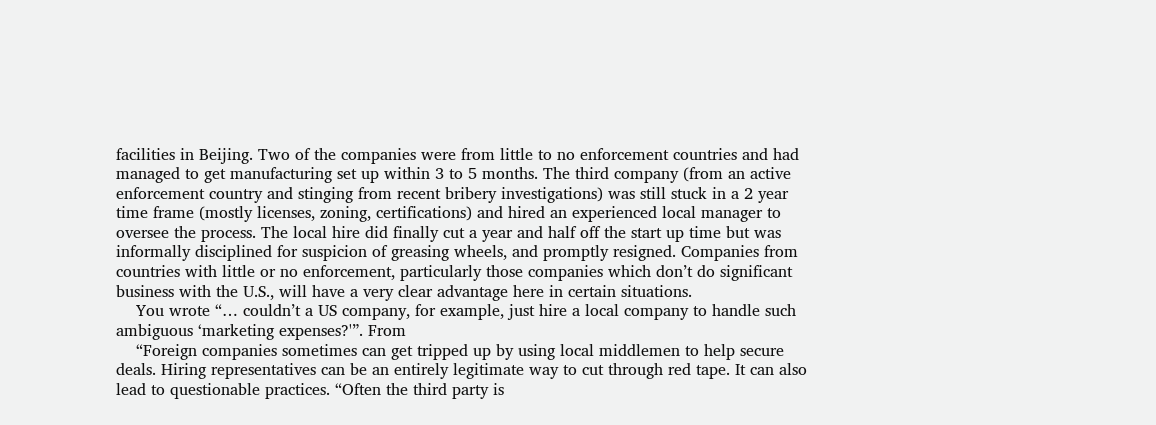facilities in Beijing. Two of the companies were from little to no enforcement countries and had managed to get manufacturing set up within 3 to 5 months. The third company (from an active enforcement country and stinging from recent bribery investigations) was still stuck in a 2 year time frame (mostly licenses, zoning, certifications) and hired an experienced local manager to oversee the process. The local hire did finally cut a year and half off the start up time but was informally disciplined for suspicion of greasing wheels, and promptly resigned. Companies from countries with little or no enforcement, particularly those companies which don’t do significant business with the U.S., will have a very clear advantage here in certain situations.
    You wrote “… couldn’t a US company, for example, just hire a local company to handle such ambiguous ‘marketing expenses?'”. From
    “Foreign companies sometimes can get tripped up by using local middlemen to help secure deals. Hiring representatives can be an entirely legitimate way to cut through red tape. It can also lead to questionable practices. “Often the third party is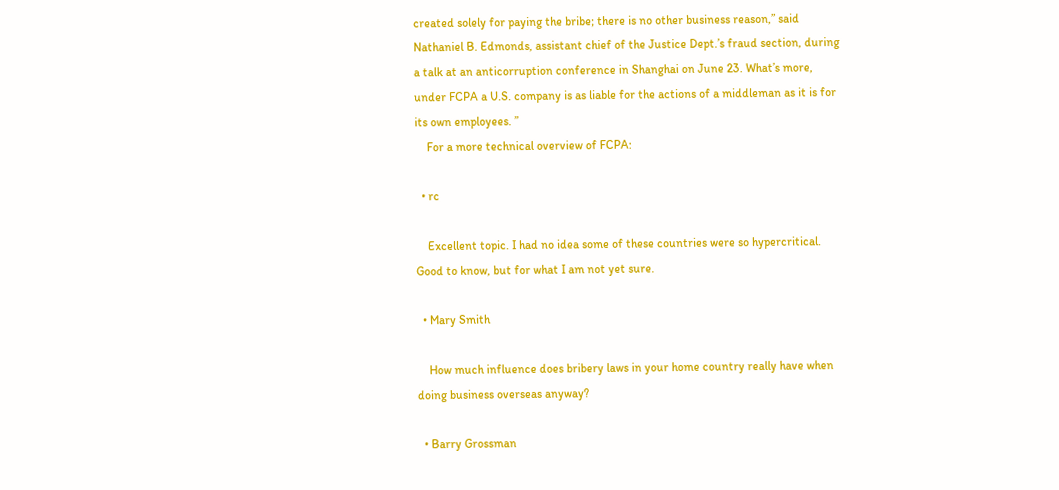created solely for paying the bribe; there is no other business reason,” said Nathaniel B. Edmonds, assistant chief of the Justice Dept.’s fraud section, during a talk at an anticorruption conference in Shanghai on June 23. What’s more, under FCPA a U.S. company is as liable for the actions of a middleman as it is for its own employees. ”
    For a more technical overview of FCPA:

  • rc

    Excellent topic. I had no idea some of these countries were so hypercritical. Good to know, but for what I am not yet sure.

  • Mary Smith

    How much influence does bribery laws in your home country really have when doing business overseas anyway?

  • Barry Grossman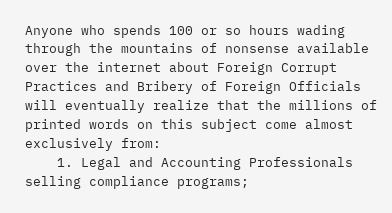Anyone who spends 100 or so hours wading through the mountains of nonsense available over the internet about Foreign Corrupt Practices and Bribery of Foreign Officials will eventually realize that the millions of printed words on this subject come almost exclusively from:
    1. Legal and Accounting Professionals selling compliance programs;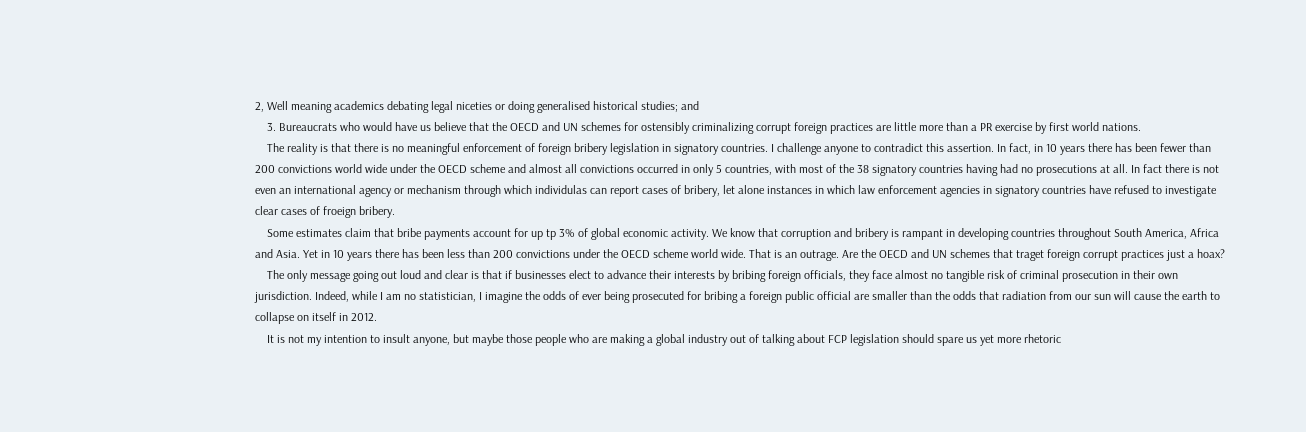2, Well meaning academics debating legal niceties or doing generalised historical studies; and
    3. Bureaucrats who would have us believe that the OECD and UN schemes for ostensibly criminalizing corrupt foreign practices are little more than a PR exercise by first world nations.
    The reality is that there is no meaningful enforcement of foreign bribery legislation in signatory countries. I challenge anyone to contradict this assertion. In fact, in 10 years there has been fewer than 200 convictions world wide under the OECD scheme and almost all convictions occurred in only 5 countries, with most of the 38 signatory countries having had no prosecutions at all. In fact there is not even an international agency or mechanism through which individulas can report cases of bribery, let alone instances in which law enforcement agencies in signatory countries have refused to investigate clear cases of froeign bribery.
    Some estimates claim that bribe payments account for up tp 3% of global economic activity. We know that corruption and bribery is rampant in developing countries throughout South America, Africa and Asia. Yet in 10 years there has been less than 200 convictions under the OECD scheme world wide. That is an outrage. Are the OECD and UN schemes that traget foreign corrupt practices just a hoax?
    The only message going out loud and clear is that if businesses elect to advance their interests by bribing foreign officials, they face almost no tangible risk of criminal prosecution in their own jurisdiction. Indeed, while I am no statistician, I imagine the odds of ever being prosecuted for bribing a foreign public official are smaller than the odds that radiation from our sun will cause the earth to collapse on itself in 2012.
    It is not my intention to insult anyone, but maybe those people who are making a global industry out of talking about FCP legislation should spare us yet more rhetoric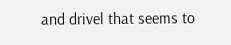and drivel that seems to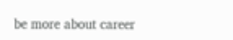be more about career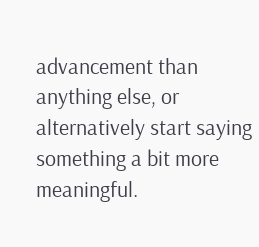advancement than anything else, or alternatively start saying something a bit more meaningful.